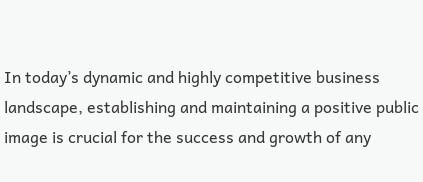In today’s dynamic and highly competitive business landscape, establishing and maintaining a positive public image is crucial for the success and growth of any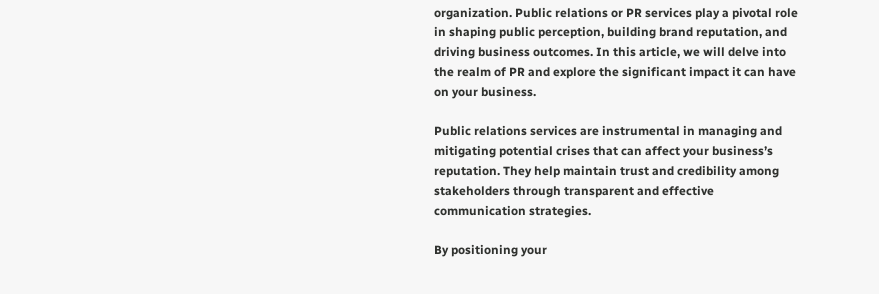organization. Public relations or PR services play a pivotal role in shaping public perception, building brand reputation, and driving business outcomes. In this article, we will delve into the realm of PR and explore the significant impact it can have on your business.

Public relations services are instrumental in managing and mitigating potential crises that can affect your business’s reputation. They help maintain trust and credibility among stakeholders through transparent and effective communication strategies.

By positioning your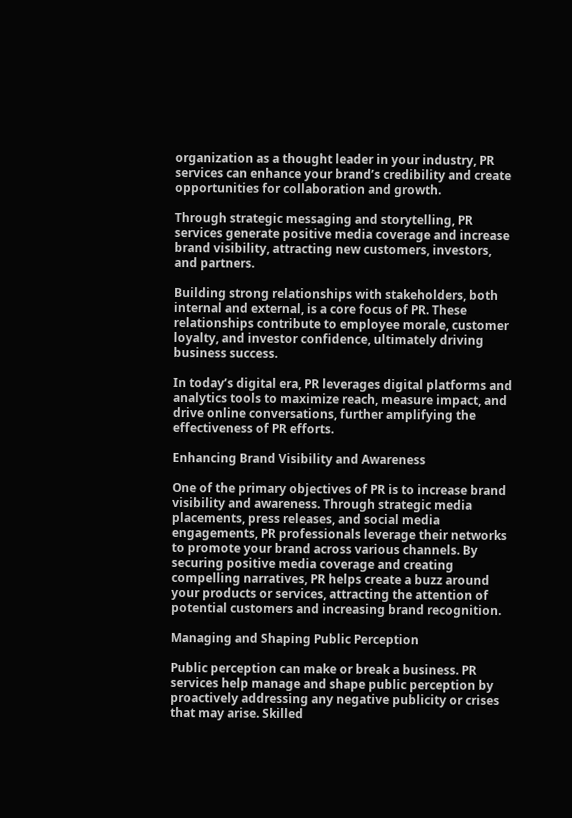organization as a thought leader in your industry, PR services can enhance your brand’s credibility and create opportunities for collaboration and growth.

Through strategic messaging and storytelling, PR services generate positive media coverage and increase brand visibility, attracting new customers, investors, and partners.

Building strong relationships with stakeholders, both internal and external, is a core focus of PR. These relationships contribute to employee morale, customer loyalty, and investor confidence, ultimately driving business success.

In today’s digital era, PR leverages digital platforms and analytics tools to maximize reach, measure impact, and drive online conversations, further amplifying the effectiveness of PR efforts.

Enhancing Brand Visibility and Awareness

One of the primary objectives of PR is to increase brand visibility and awareness. Through strategic media placements, press releases, and social media engagements, PR professionals leverage their networks to promote your brand across various channels. By securing positive media coverage and creating compelling narratives, PR helps create a buzz around your products or services, attracting the attention of potential customers and increasing brand recognition.

Managing and Shaping Public Perception

Public perception can make or break a business. PR services help manage and shape public perception by proactively addressing any negative publicity or crises that may arise. Skilled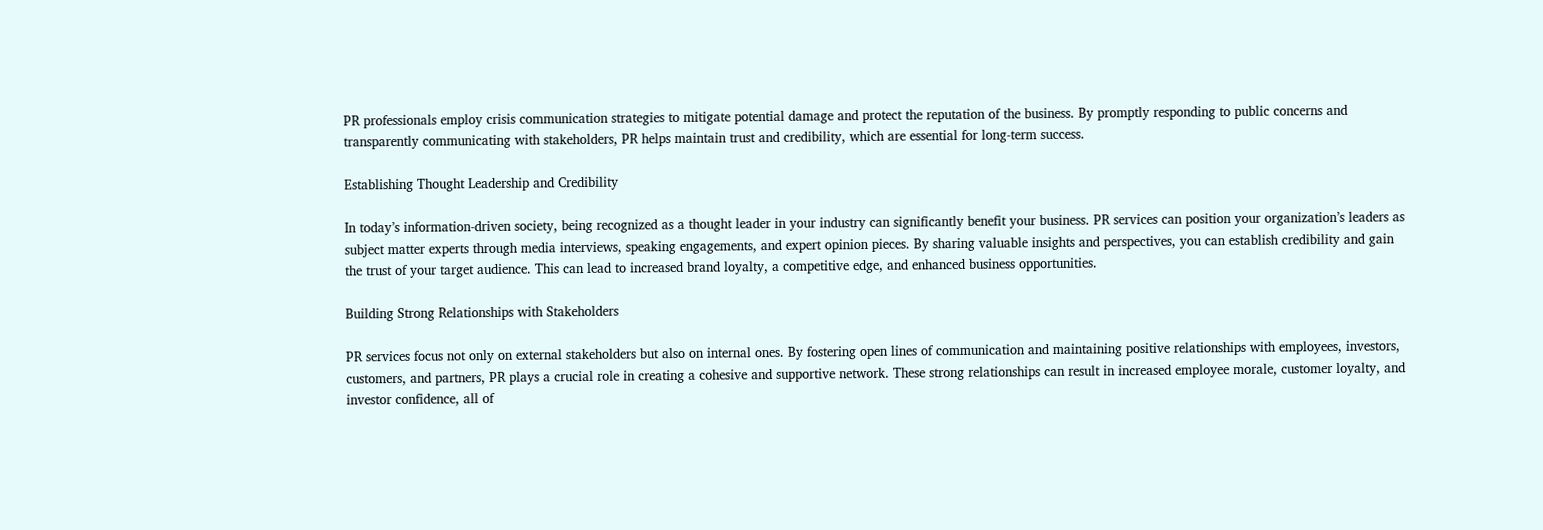PR professionals employ crisis communication strategies to mitigate potential damage and protect the reputation of the business. By promptly responding to public concerns and transparently communicating with stakeholders, PR helps maintain trust and credibility, which are essential for long-term success.

Establishing Thought Leadership and Credibility

In today’s information-driven society, being recognized as a thought leader in your industry can significantly benefit your business. PR services can position your organization’s leaders as subject matter experts through media interviews, speaking engagements, and expert opinion pieces. By sharing valuable insights and perspectives, you can establish credibility and gain the trust of your target audience. This can lead to increased brand loyalty, a competitive edge, and enhanced business opportunities.

Building Strong Relationships with Stakeholders

PR services focus not only on external stakeholders but also on internal ones. By fostering open lines of communication and maintaining positive relationships with employees, investors, customers, and partners, PR plays a crucial role in creating a cohesive and supportive network. These strong relationships can result in increased employee morale, customer loyalty, and investor confidence, all of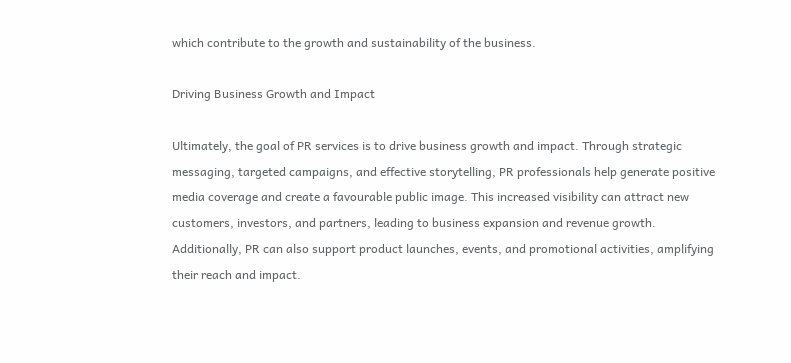which contribute to the growth and sustainability of the business.

Driving Business Growth and Impact

Ultimately, the goal of PR services is to drive business growth and impact. Through strategic messaging, targeted campaigns, and effective storytelling, PR professionals help generate positive media coverage and create a favourable public image. This increased visibility can attract new customers, investors, and partners, leading to business expansion and revenue growth. Additionally, PR can also support product launches, events, and promotional activities, amplifying their reach and impact.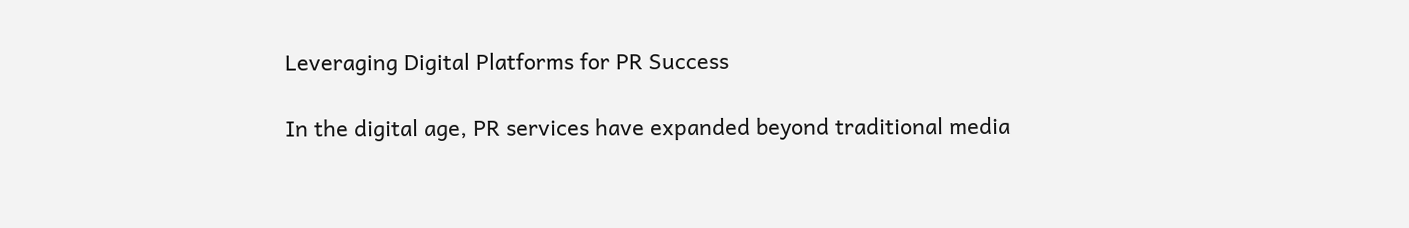Leveraging Digital Platforms for PR Success

In the digital age, PR services have expanded beyond traditional media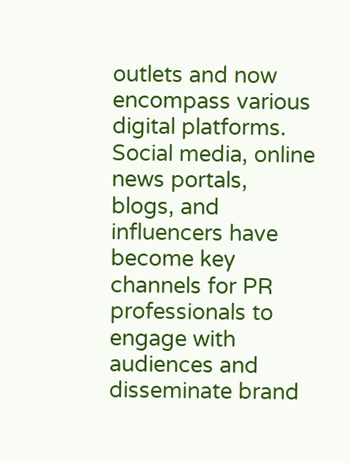outlets and now encompass various digital platforms. Social media, online news portals, blogs, and influencers have become key channels for PR professionals to engage with audiences and disseminate brand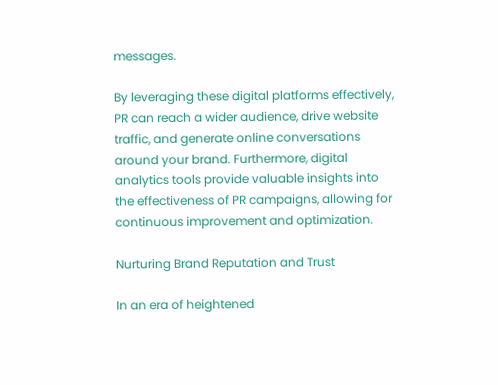messages.

By leveraging these digital platforms effectively, PR can reach a wider audience, drive website traffic, and generate online conversations around your brand. Furthermore, digital analytics tools provide valuable insights into the effectiveness of PR campaigns, allowing for continuous improvement and optimization.

Nurturing Brand Reputation and Trust

In an era of heightened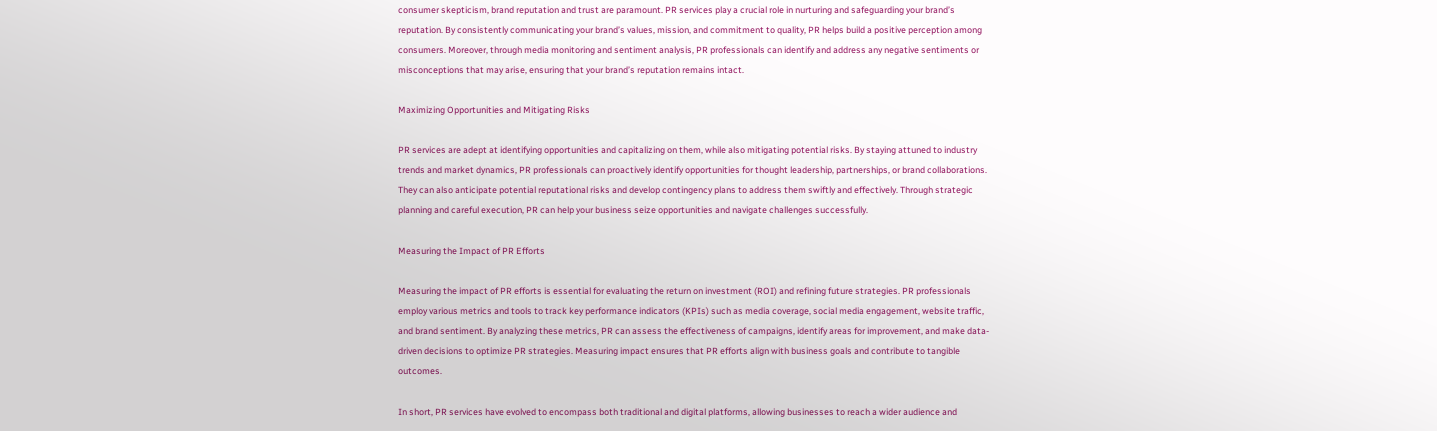consumer skepticism, brand reputation and trust are paramount. PR services play a crucial role in nurturing and safeguarding your brand’s reputation. By consistently communicating your brand’s values, mission, and commitment to quality, PR helps build a positive perception among consumers. Moreover, through media monitoring and sentiment analysis, PR professionals can identify and address any negative sentiments or misconceptions that may arise, ensuring that your brand’s reputation remains intact.

Maximizing Opportunities and Mitigating Risks

PR services are adept at identifying opportunities and capitalizing on them, while also mitigating potential risks. By staying attuned to industry trends and market dynamics, PR professionals can proactively identify opportunities for thought leadership, partnerships, or brand collaborations. They can also anticipate potential reputational risks and develop contingency plans to address them swiftly and effectively. Through strategic planning and careful execution, PR can help your business seize opportunities and navigate challenges successfully.

Measuring the Impact of PR Efforts

Measuring the impact of PR efforts is essential for evaluating the return on investment (ROI) and refining future strategies. PR professionals employ various metrics and tools to track key performance indicators (KPIs) such as media coverage, social media engagement, website traffic, and brand sentiment. By analyzing these metrics, PR can assess the effectiveness of campaigns, identify areas for improvement, and make data-driven decisions to optimize PR strategies. Measuring impact ensures that PR efforts align with business goals and contribute to tangible outcomes.

In short, PR services have evolved to encompass both traditional and digital platforms, allowing businesses to reach a wider audience and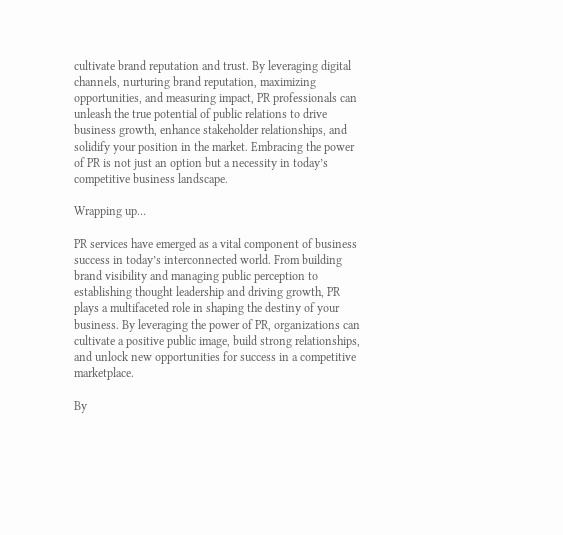cultivate brand reputation and trust. By leveraging digital channels, nurturing brand reputation, maximizing opportunities, and measuring impact, PR professionals can unleash the true potential of public relations to drive business growth, enhance stakeholder relationships, and solidify your position in the market. Embracing the power of PR is not just an option but a necessity in today’s competitive business landscape.

Wrapping up…

PR services have emerged as a vital component of business success in today’s interconnected world. From building brand visibility and managing public perception to establishing thought leadership and driving growth, PR plays a multifaceted role in shaping the destiny of your business. By leveraging the power of PR, organizations can cultivate a positive public image, build strong relationships, and unlock new opportunities for success in a competitive marketplace.

By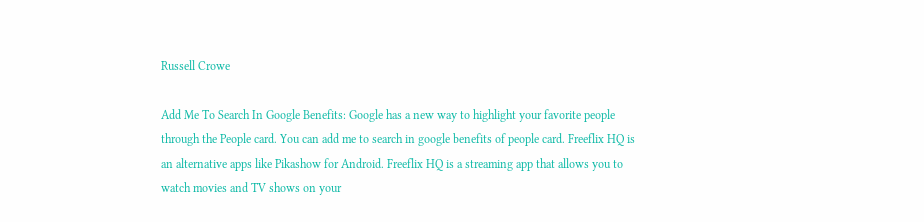Russell Crowe

Add Me To Search In Google Benefits: Google has a new way to highlight your favorite people through the People card. You can add me to search in google benefits of people card. Freeflix HQ is an alternative apps like Pikashow for Android. Freeflix HQ is a streaming app that allows you to watch movies and TV shows on your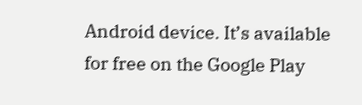Android device. It’s available for free on the Google Play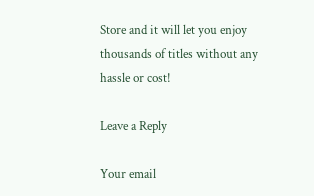Store and it will let you enjoy thousands of titles without any hassle or cost!

Leave a Reply

Your email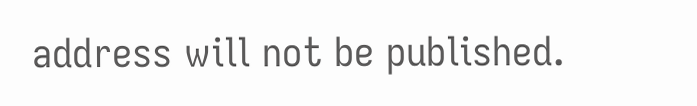address will not be published.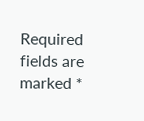Required fields are marked *